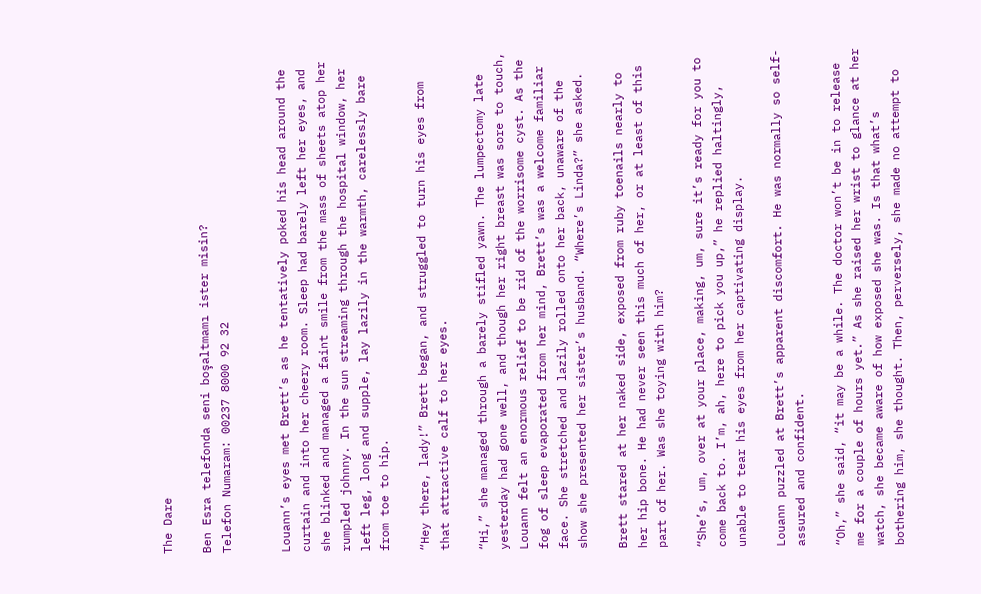The Dare

Ben Esra telefonda seni boşaltmamı ister misin?
Telefon Numaram: 00237 8000 92 32


Louann’s eyes met Brett’s as he tentatively poked his head around the curtain and into her cheery room. Sleep had barely left her eyes, and she blinked and managed a faint smile from the mass of sheets atop her rumpled johnny. In the sun streaming through the hospital window, her left leg, long and supple, lay lazily in the warmth, carelessly bare from toe to hip.

“Hey there, lady!” Brett began, and struggled to turn his eyes from that attractive calf to her eyes.

“Hi,” she managed through a barely stifled yawn. The lumpectomy late yesterday had gone well, and though her right breast was sore to touch, Louann felt an enormous relief to be rid of the worrisome cyst. As the fog of sleep evaporated from her mind, Brett’s was a welcome familiar face. She stretched and lazily rolled onto her back, unaware of the show she presented her sister’s husband. “Where’s Linda?” she asked.

Brett stared at her naked side, exposed from ruby toenails nearly to her hip bone. He had never seen this much of her, or at least of this part of her. Was she toying with him?

“She’s, um, over at your place, making, um, sure it’s ready for you to come back to. I’m, ah, here to pick you up,” he replied haltingly, unable to tear his eyes from her captivating display.

Louann puzzled at Brett’s apparent discomfort. He was normally so self-assured and confident.

“Oh,” she said, “it may be a while. The doctor won’t be in to release me for a couple of hours yet.” As she raised her wrist to glance at her watch, she became aware of how exposed she was. Is that what’s bothering him, she thought. Then, perversely, she made no attempt to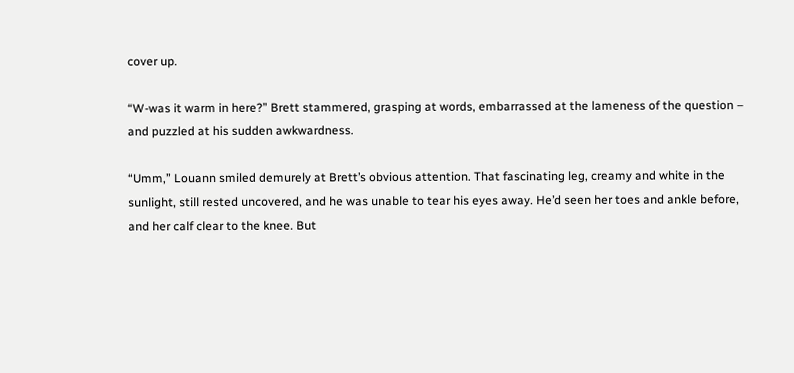cover up.

“W-was it warm in here?” Brett stammered, grasping at words, embarrassed at the lameness of the question – and puzzled at his sudden awkwardness.

“Umm,” Louann smiled demurely at Brett’s obvious attention. That fascinating leg, creamy and white in the sunlight, still rested uncovered, and he was unable to tear his eyes away. He’d seen her toes and ankle before, and her calf clear to the knee. But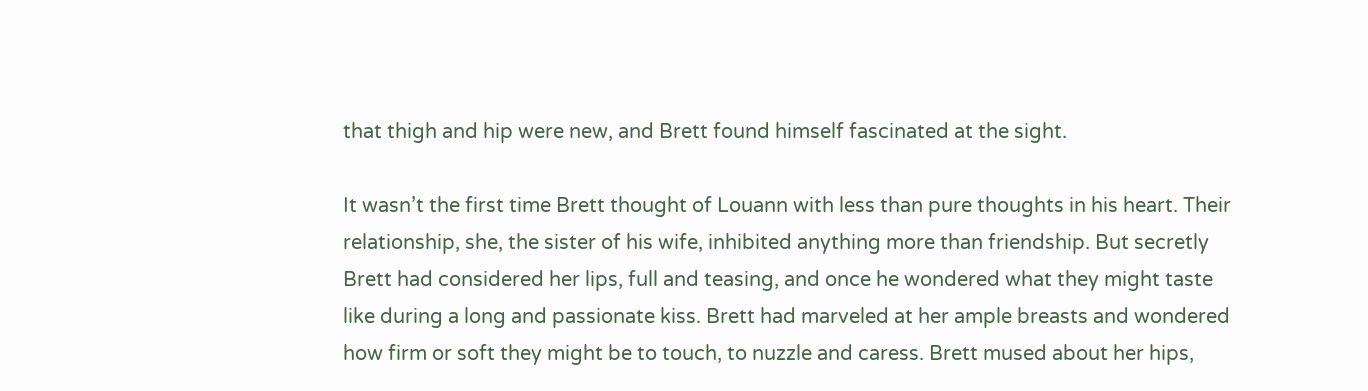that thigh and hip were new, and Brett found himself fascinated at the sight.

It wasn’t the first time Brett thought of Louann with less than pure thoughts in his heart. Their relationship, she, the sister of his wife, inhibited anything more than friendship. But secretly Brett had considered her lips, full and teasing, and once he wondered what they might taste like during a long and passionate kiss. Brett had marveled at her ample breasts and wondered how firm or soft they might be to touch, to nuzzle and caress. Brett mused about her hips,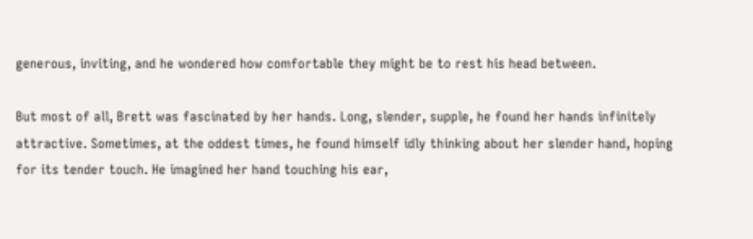generous, inviting, and he wondered how comfortable they might be to rest his head between.

But most of all, Brett was fascinated by her hands. Long, slender, supple, he found her hands infinitely attractive. Sometimes, at the oddest times, he found himself idly thinking about her slender hand, hoping for its tender touch. He imagined her hand touching his ear,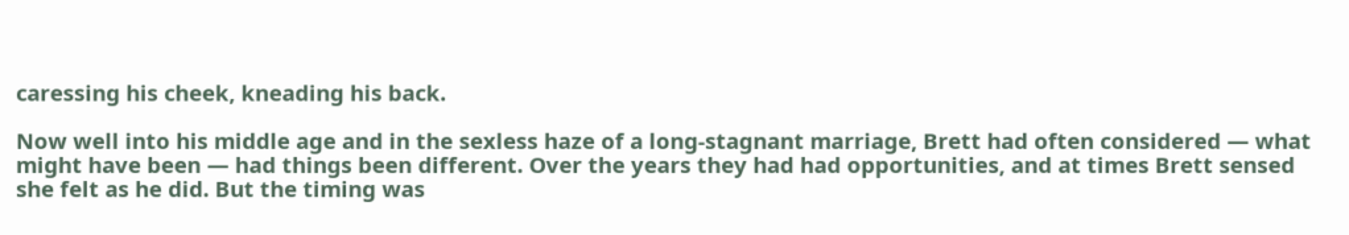caressing his cheek, kneading his back.

Now well into his middle age and in the sexless haze of a long-stagnant marriage, Brett had often considered — what might have been — had things been different. Over the years they had had opportunities, and at times Brett sensed she felt as he did. But the timing was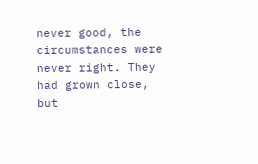never good, the circumstances were never right. They had grown close, but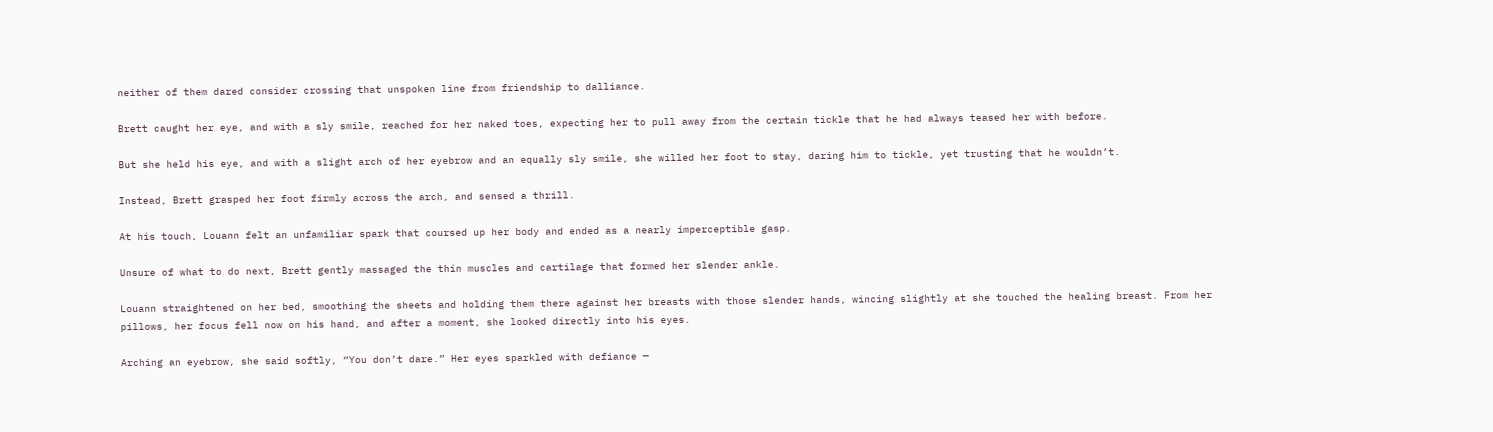neither of them dared consider crossing that unspoken line from friendship to dalliance.

Brett caught her eye, and with a sly smile, reached for her naked toes, expecting her to pull away from the certain tickle that he had always teased her with before.

But she held his eye, and with a slight arch of her eyebrow and an equally sly smile, she willed her foot to stay, daring him to tickle, yet trusting that he wouldn’t.

Instead, Brett grasped her foot firmly across the arch, and sensed a thrill.

At his touch, Louann felt an unfamiliar spark that coursed up her body and ended as a nearly imperceptible gasp.

Unsure of what to do next, Brett gently massaged the thin muscles and cartilage that formed her slender ankle.

Louann straightened on her bed, smoothing the sheets and holding them there against her breasts with those slender hands, wincing slightly at she touched the healing breast. From her pillows, her focus fell now on his hand, and after a moment, she looked directly into his eyes.

Arching an eyebrow, she said softly, “You don’t dare.” Her eyes sparkled with defiance —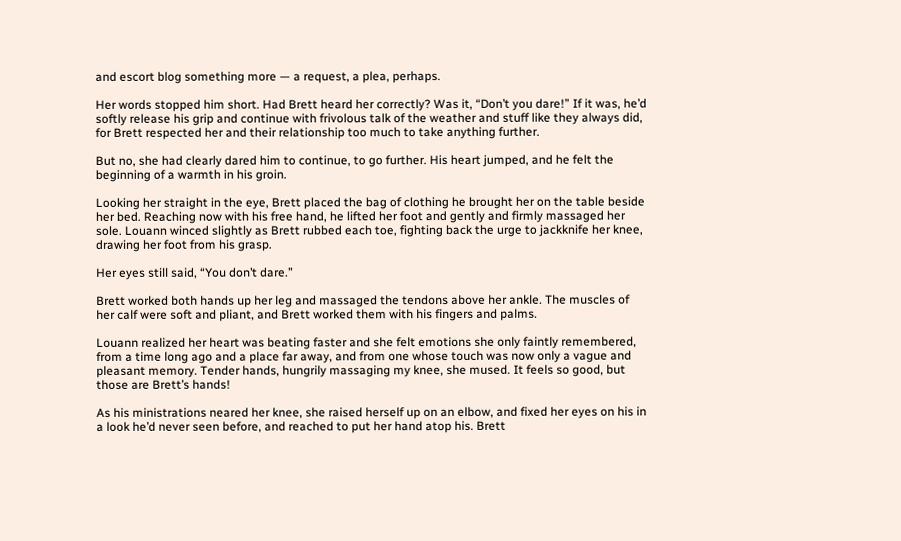and escort blog something more — a request, a plea, perhaps.

Her words stopped him short. Had Brett heard her correctly? Was it, “Don’t you dare!” If it was, he’d softly release his grip and continue with frivolous talk of the weather and stuff like they always did, for Brett respected her and their relationship too much to take anything further.

But no, she had clearly dared him to continue, to go further. His heart jumped, and he felt the beginning of a warmth in his groin.

Looking her straight in the eye, Brett placed the bag of clothing he brought her on the table beside her bed. Reaching now with his free hand, he lifted her foot and gently and firmly massaged her sole. Louann winced slightly as Brett rubbed each toe, fighting back the urge to jackknife her knee, drawing her foot from his grasp.

Her eyes still said, “You don’t dare.”

Brett worked both hands up her leg and massaged the tendons above her ankle. The muscles of her calf were soft and pliant, and Brett worked them with his fingers and palms.

Louann realized her heart was beating faster and she felt emotions she only faintly remembered, from a time long ago and a place far away, and from one whose touch was now only a vague and pleasant memory. Tender hands, hungrily massaging my knee, she mused. It feels so good, but those are Brett’s hands!

As his ministrations neared her knee, she raised herself up on an elbow, and fixed her eyes on his in a look he’d never seen before, and reached to put her hand atop his. Brett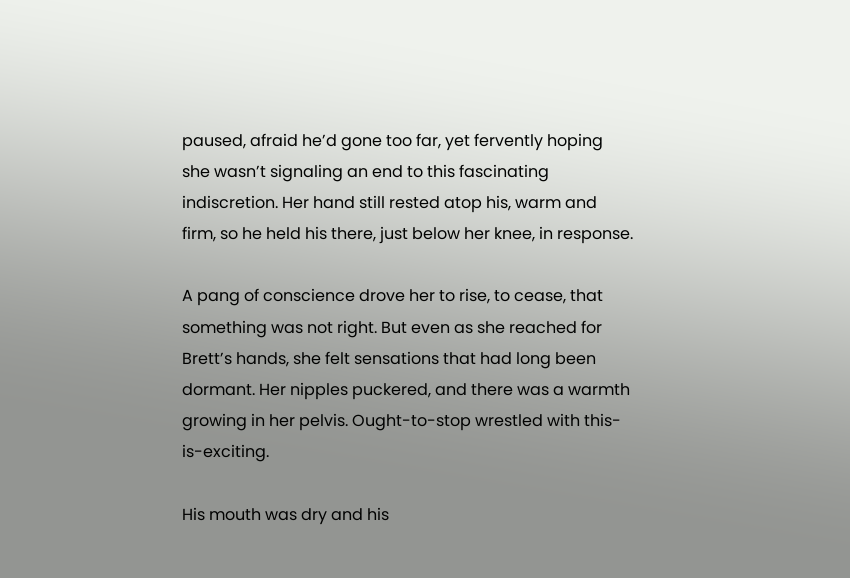paused, afraid he’d gone too far, yet fervently hoping she wasn’t signaling an end to this fascinating indiscretion. Her hand still rested atop his, warm and firm, so he held his there, just below her knee, in response.

A pang of conscience drove her to rise, to cease, that something was not right. But even as she reached for Brett’s hands, she felt sensations that had long been dormant. Her nipples puckered, and there was a warmth growing in her pelvis. Ought-to-stop wrestled with this-is-exciting.

His mouth was dry and his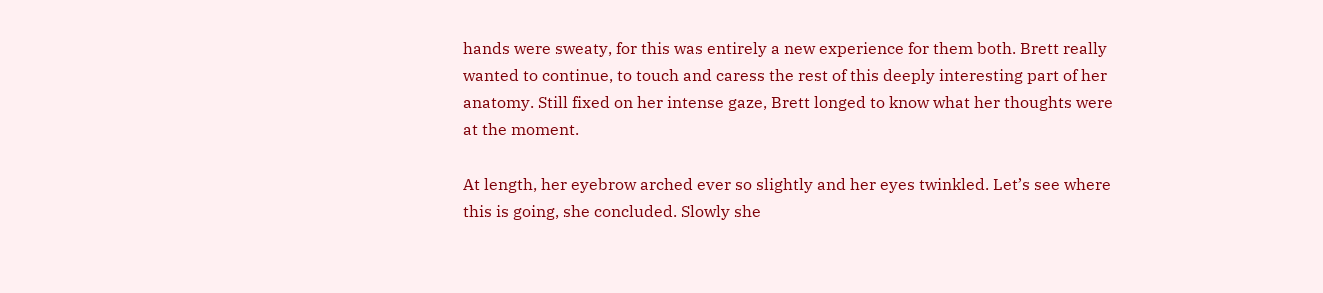hands were sweaty, for this was entirely a new experience for them both. Brett really wanted to continue, to touch and caress the rest of this deeply interesting part of her anatomy. Still fixed on her intense gaze, Brett longed to know what her thoughts were at the moment.

At length, her eyebrow arched ever so slightly and her eyes twinkled. Let’s see where this is going, she concluded. Slowly she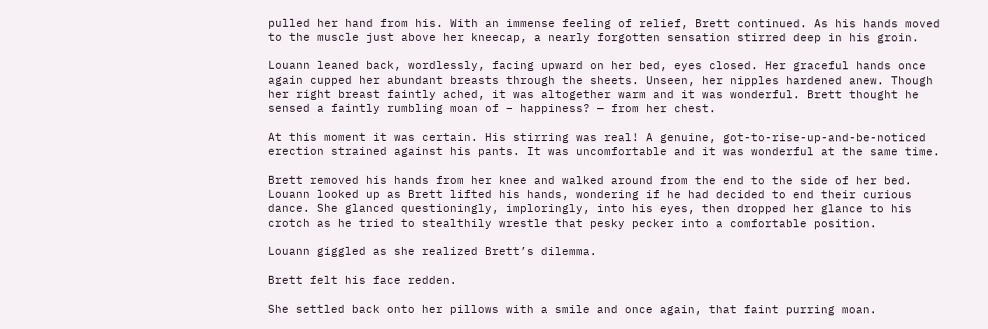pulled her hand from his. With an immense feeling of relief, Brett continued. As his hands moved to the muscle just above her kneecap, a nearly forgotten sensation stirred deep in his groin.

Louann leaned back, wordlessly, facing upward on her bed, eyes closed. Her graceful hands once again cupped her abundant breasts through the sheets. Unseen, her nipples hardened anew. Though her right breast faintly ached, it was altogether warm and it was wonderful. Brett thought he sensed a faintly rumbling moan of – happiness? — from her chest.

At this moment it was certain. His stirring was real! A genuine, got-to-rise-up-and-be-noticed erection strained against his pants. It was uncomfortable and it was wonderful at the same time.

Brett removed his hands from her knee and walked around from the end to the side of her bed. Louann looked up as Brett lifted his hands, wondering if he had decided to end their curious dance. She glanced questioningly, imploringly, into his eyes, then dropped her glance to his crotch as he tried to stealthily wrestle that pesky pecker into a comfortable position.

Louann giggled as she realized Brett’s dilemma.

Brett felt his face redden.

She settled back onto her pillows with a smile and once again, that faint purring moan.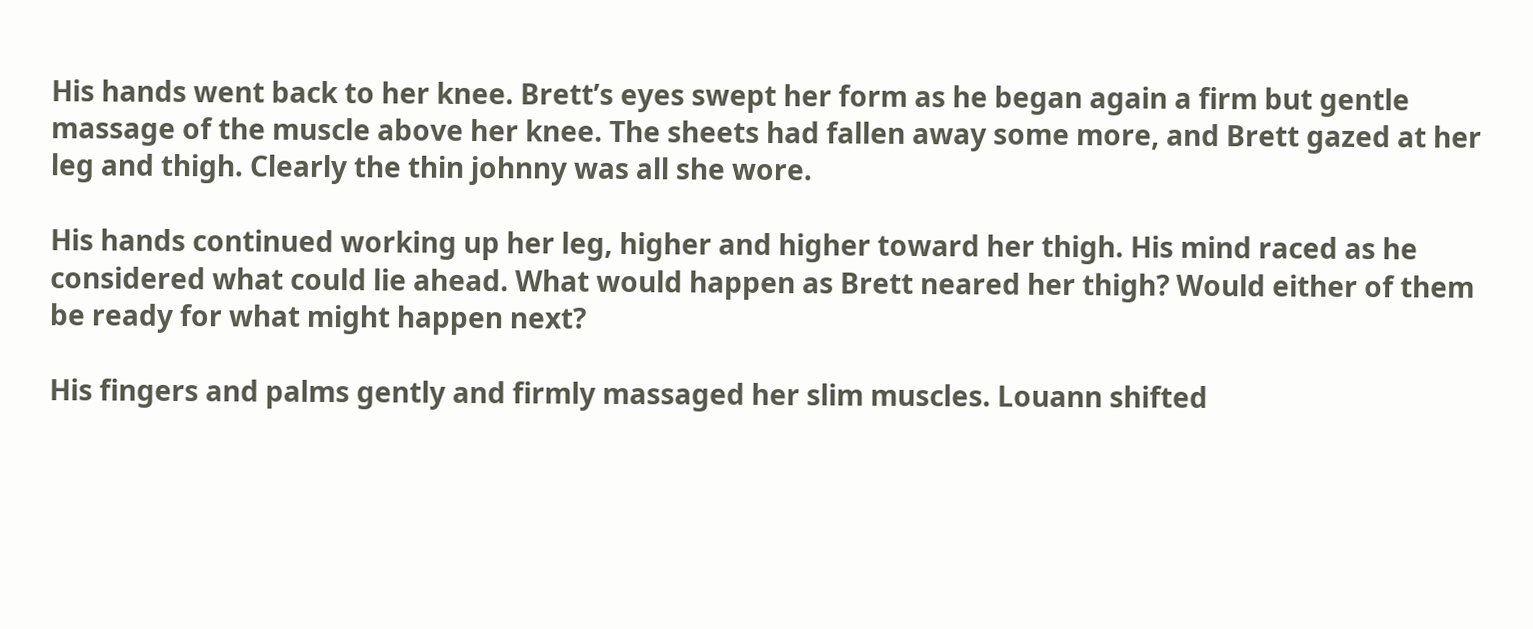His hands went back to her knee. Brett’s eyes swept her form as he began again a firm but gentle massage of the muscle above her knee. The sheets had fallen away some more, and Brett gazed at her leg and thigh. Clearly the thin johnny was all she wore.

His hands continued working up her leg, higher and higher toward her thigh. His mind raced as he considered what could lie ahead. What would happen as Brett neared her thigh? Would either of them be ready for what might happen next?

His fingers and palms gently and firmly massaged her slim muscles. Louann shifted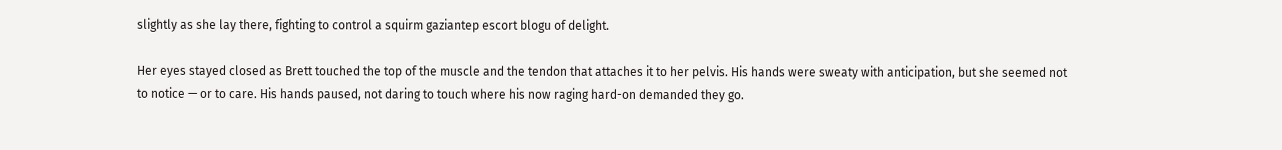slightly as she lay there, fighting to control a squirm gaziantep escort blogu of delight.

Her eyes stayed closed as Brett touched the top of the muscle and the tendon that attaches it to her pelvis. His hands were sweaty with anticipation, but she seemed not to notice — or to care. His hands paused, not daring to touch where his now raging hard-on demanded they go.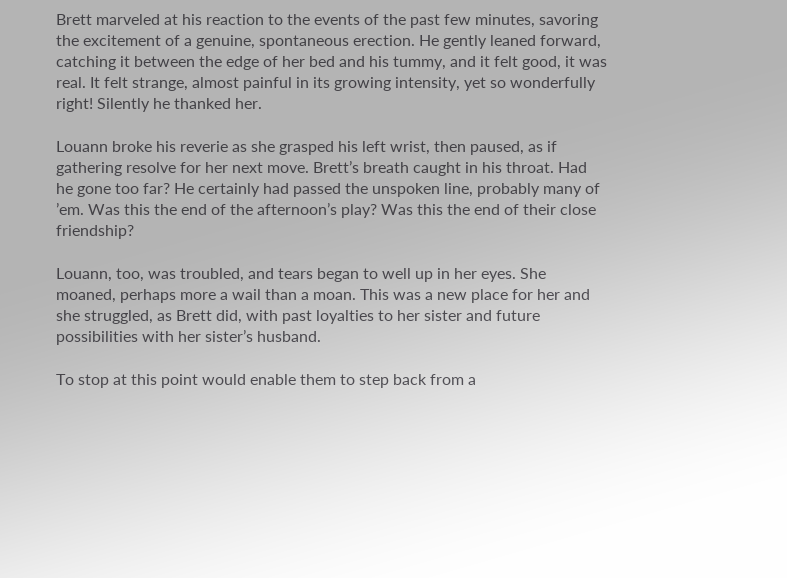Brett marveled at his reaction to the events of the past few minutes, savoring the excitement of a genuine, spontaneous erection. He gently leaned forward, catching it between the edge of her bed and his tummy, and it felt good, it was real. It felt strange, almost painful in its growing intensity, yet so wonderfully right! Silently he thanked her.

Louann broke his reverie as she grasped his left wrist, then paused, as if gathering resolve for her next move. Brett’s breath caught in his throat. Had he gone too far? He certainly had passed the unspoken line, probably many of ’em. Was this the end of the afternoon’s play? Was this the end of their close friendship?

Louann, too, was troubled, and tears began to well up in her eyes. She moaned, perhaps more a wail than a moan. This was a new place for her and she struggled, as Brett did, with past loyalties to her sister and future possibilities with her sister’s husband.

To stop at this point would enable them to step back from a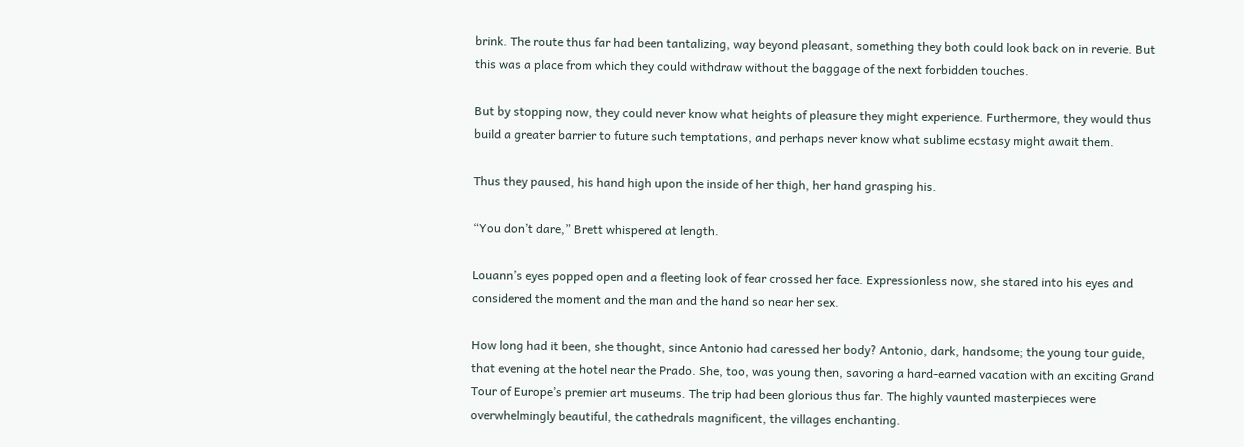brink. The route thus far had been tantalizing, way beyond pleasant, something they both could look back on in reverie. But this was a place from which they could withdraw without the baggage of the next forbidden touches.

But by stopping now, they could never know what heights of pleasure they might experience. Furthermore, they would thus build a greater barrier to future such temptations, and perhaps never know what sublime ecstasy might await them.

Thus they paused, his hand high upon the inside of her thigh, her hand grasping his.

“You don’t dare,” Brett whispered at length.

Louann’s eyes popped open and a fleeting look of fear crossed her face. Expressionless now, she stared into his eyes and considered the moment and the man and the hand so near her sex.

How long had it been, she thought, since Antonio had caressed her body? Antonio, dark, handsome; the young tour guide, that evening at the hotel near the Prado. She, too, was young then, savoring a hard-earned vacation with an exciting Grand Tour of Europe’s premier art museums. The trip had been glorious thus far. The highly vaunted masterpieces were overwhelmingly beautiful, the cathedrals magnificent, the villages enchanting.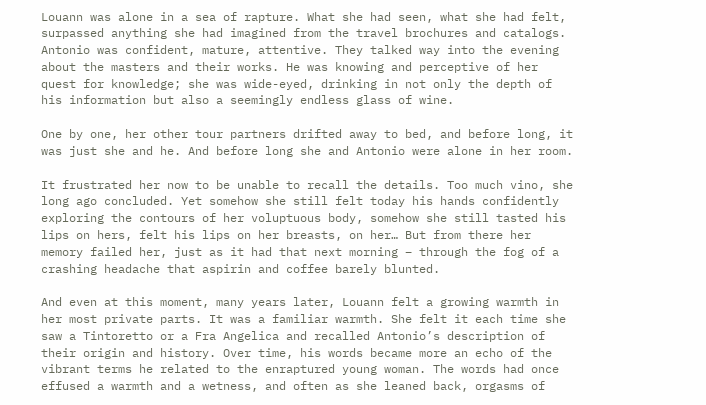Louann was alone in a sea of rapture. What she had seen, what she had felt, surpassed anything she had imagined from the travel brochures and catalogs. Antonio was confident, mature, attentive. They talked way into the evening about the masters and their works. He was knowing and perceptive of her quest for knowledge; she was wide-eyed, drinking in not only the depth of his information but also a seemingly endless glass of wine.

One by one, her other tour partners drifted away to bed, and before long, it was just she and he. And before long she and Antonio were alone in her room.

It frustrated her now to be unable to recall the details. Too much vino, she long ago concluded. Yet somehow she still felt today his hands confidently exploring the contours of her voluptuous body, somehow she still tasted his lips on hers, felt his lips on her breasts, on her… But from there her memory failed her, just as it had that next morning – through the fog of a crashing headache that aspirin and coffee barely blunted.

And even at this moment, many years later, Louann felt a growing warmth in her most private parts. It was a familiar warmth. She felt it each time she saw a Tintoretto or a Fra Angelica and recalled Antonio’s description of their origin and history. Over time, his words became more an echo of the vibrant terms he related to the enraptured young woman. The words had once effused a warmth and a wetness, and often as she leaned back, orgasms of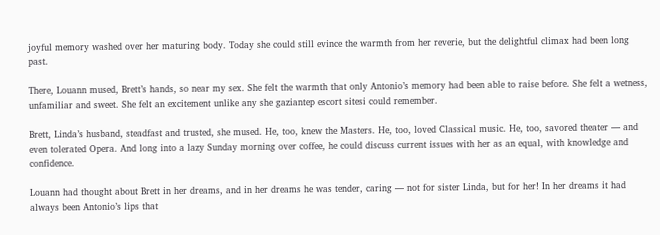joyful memory washed over her maturing body. Today she could still evince the warmth from her reverie, but the delightful climax had been long past.

There, Louann mused, Brett’s hands, so near my sex. She felt the warmth that only Antonio’s memory had been able to raise before. She felt a wetness, unfamiliar and sweet. She felt an excitement unlike any she gaziantep escort sitesi could remember.

Brett, Linda’s husband, steadfast and trusted, she mused. He, too, knew the Masters. He, too, loved Classical music. He, too, savored theater — and even tolerated Opera. And long into a lazy Sunday morning over coffee, he could discuss current issues with her as an equal, with knowledge and confidence.

Louann had thought about Brett in her dreams, and in her dreams he was tender, caring — not for sister Linda, but for her! In her dreams it had always been Antonio’s lips that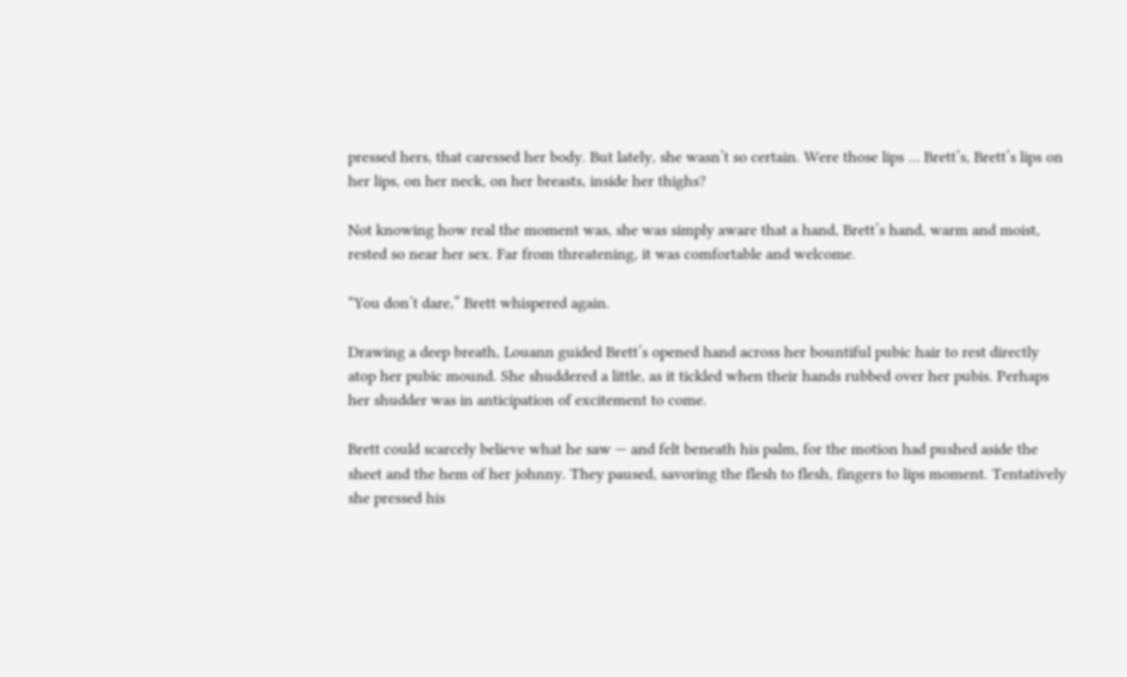pressed hers, that caressed her body. But lately, she wasn’t so certain. Were those lips … Brett’s, Brett’s lips on her lips, on her neck, on her breasts, inside her thighs?

Not knowing how real the moment was, she was simply aware that a hand, Brett’s hand, warm and moist, rested so near her sex. Far from threatening, it was comfortable and welcome.

“You don’t dare,” Brett whispered again.

Drawing a deep breath, Louann guided Brett’s opened hand across her bountiful pubic hair to rest directly atop her pubic mound. She shuddered a little, as it tickled when their hands rubbed over her pubis. Perhaps her shudder was in anticipation of excitement to come.

Brett could scarcely believe what he saw — and felt beneath his palm, for the motion had pushed aside the sheet and the hem of her johnny. They paused, savoring the flesh to flesh, fingers to lips moment. Tentatively she pressed his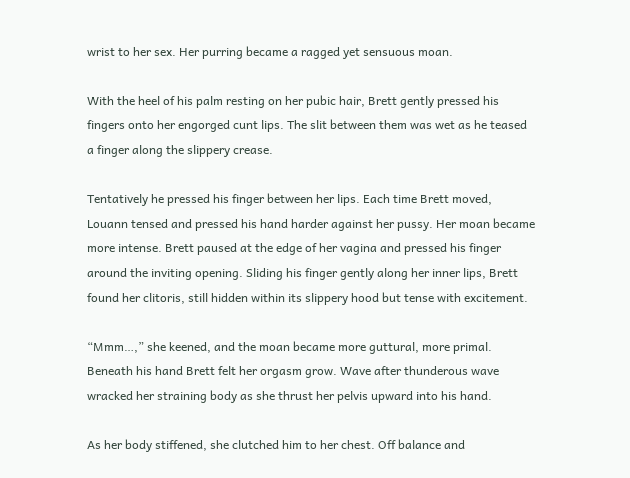wrist to her sex. Her purring became a ragged yet sensuous moan.

With the heel of his palm resting on her pubic hair, Brett gently pressed his fingers onto her engorged cunt lips. The slit between them was wet as he teased a finger along the slippery crease.

Tentatively he pressed his finger between her lips. Each time Brett moved, Louann tensed and pressed his hand harder against her pussy. Her moan became more intense. Brett paused at the edge of her vagina and pressed his finger around the inviting opening. Sliding his finger gently along her inner lips, Brett found her clitoris, still hidden within its slippery hood but tense with excitement.

“Mmm…,” she keened, and the moan became more guttural, more primal. Beneath his hand Brett felt her orgasm grow. Wave after thunderous wave wracked her straining body as she thrust her pelvis upward into his hand.

As her body stiffened, she clutched him to her chest. Off balance and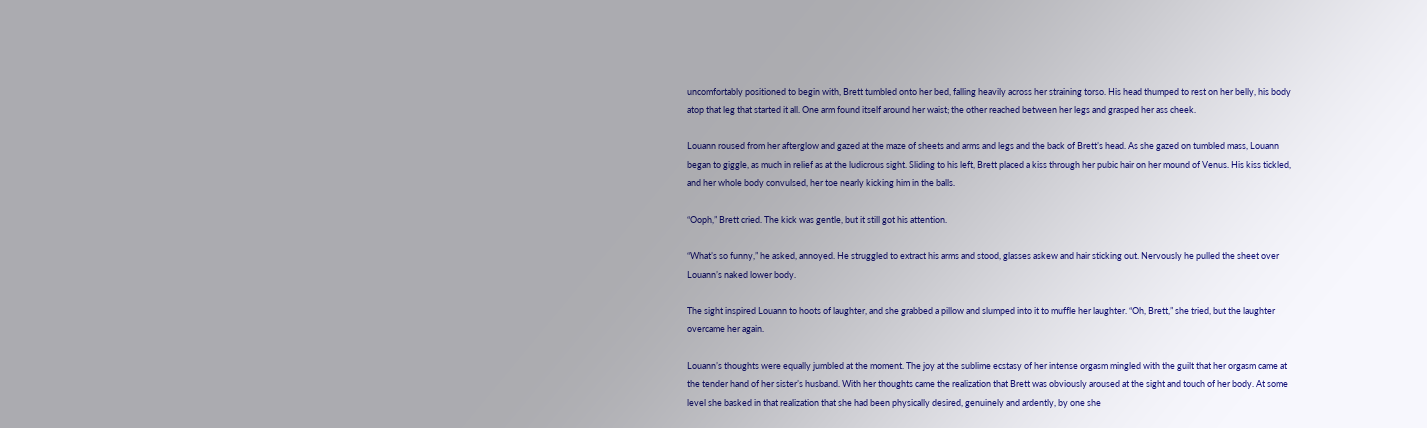uncomfortably positioned to begin with, Brett tumbled onto her bed, falling heavily across her straining torso. His head thumped to rest on her belly, his body atop that leg that started it all. One arm found itself around her waist; the other reached between her legs and grasped her ass cheek.

Louann roused from her afterglow and gazed at the maze of sheets and arms and legs and the back of Brett’s head. As she gazed on tumbled mass, Louann began to giggle, as much in relief as at the ludicrous sight. Sliding to his left, Brett placed a kiss through her pubic hair on her mound of Venus. His kiss tickled, and her whole body convulsed, her toe nearly kicking him in the balls.

“Ooph,” Brett cried. The kick was gentle, but it still got his attention.

“What’s so funny,” he asked, annoyed. He struggled to extract his arms and stood, glasses askew and hair sticking out. Nervously he pulled the sheet over Louann’s naked lower body.

The sight inspired Louann to hoots of laughter, and she grabbed a pillow and slumped into it to muffle her laughter. “Oh, Brett,” she tried, but the laughter overcame her again.

Louann’s thoughts were equally jumbled at the moment. The joy at the sublime ecstasy of her intense orgasm mingled with the guilt that her orgasm came at the tender hand of her sister’s husband. With her thoughts came the realization that Brett was obviously aroused at the sight and touch of her body. At some level she basked in that realization that she had been physically desired, genuinely and ardently, by one she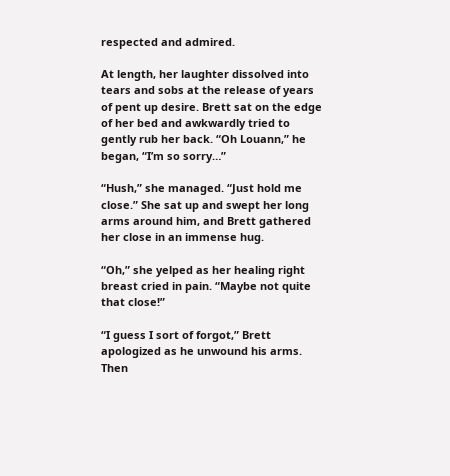respected and admired.

At length, her laughter dissolved into tears and sobs at the release of years of pent up desire. Brett sat on the edge of her bed and awkwardly tried to gently rub her back. “Oh Louann,” he began, “I’m so sorry…”

“Hush,” she managed. “Just hold me close.” She sat up and swept her long arms around him, and Brett gathered her close in an immense hug.

“Oh,” she yelped as her healing right breast cried in pain. “Maybe not quite that close!”

“I guess I sort of forgot,” Brett apologized as he unwound his arms. Then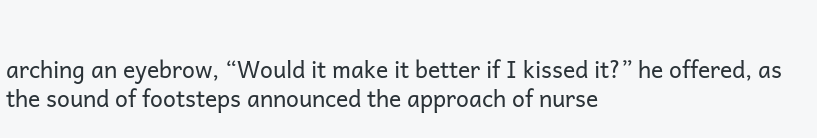arching an eyebrow, “Would it make it better if I kissed it?” he offered, as the sound of footsteps announced the approach of nurse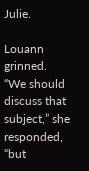Julie.

Louann grinned. “We should discuss that subject,” she responded, “but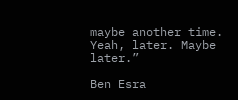maybe another time. Yeah, later. Maybe later.”

Ben Esra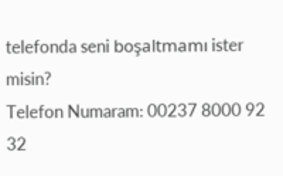telefonda seni boşaltmamı ister misin?
Telefon Numaram: 00237 8000 92 32